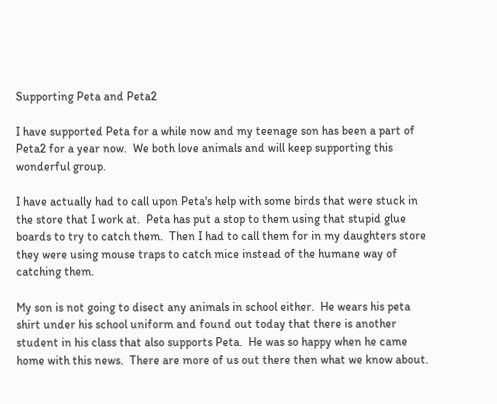Supporting Peta and Peta2

I have supported Peta for a while now and my teenage son has been a part of Peta2 for a year now.  We both love animals and will keep supporting this wonderful group.

I have actually had to call upon Peta's help with some birds that were stuck in the store that I work at.  Peta has put a stop to them using that stupid glue boards to try to catch them.  Then I had to call them for in my daughters store they were using mouse traps to catch mice instead of the humane way of catching them.

My son is not going to disect any animals in school either.  He wears his peta shirt under his school uniform and found out today that there is another student in his class that also supports Peta.  He was so happy when he came home with this news.  There are more of us out there then what we know about.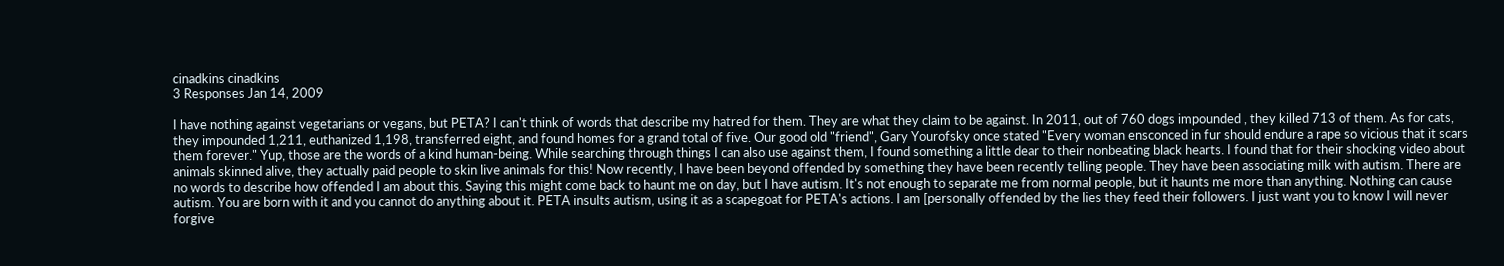cinadkins cinadkins
3 Responses Jan 14, 2009

I have nothing against vegetarians or vegans, but PETA? I can't think of words that describe my hatred for them. They are what they claim to be against. In 2011, out of 760 dogs impounded , they killed 713 of them. As for cats, they impounded 1,211, euthanized 1,198, transferred eight, and found homes for a grand total of five. Our good old "friend", Gary Yourofsky once stated "Every woman ensconced in fur should endure a rape so vicious that it scars them forever." Yup, those are the words of a kind human-being. While searching through things I can also use against them, I found something a little dear to their nonbeating black hearts. I found that for their shocking video about animals skinned alive, they actually paid people to skin live animals for this! Now recently, I have been beyond offended by something they have been recently telling people. They have been associating milk with autism. There are no words to describe how offended I am about this. Saying this might come back to haunt me on day, but I have autism. It's not enough to separate me from normal people, but it haunts me more than anything. Nothing can cause autism. You are born with it and you cannot do anything about it. PETA insults autism, using it as a scapegoat for PETA's actions. I am [personally offended by the lies they feed their followers. I just want you to know I will never forgive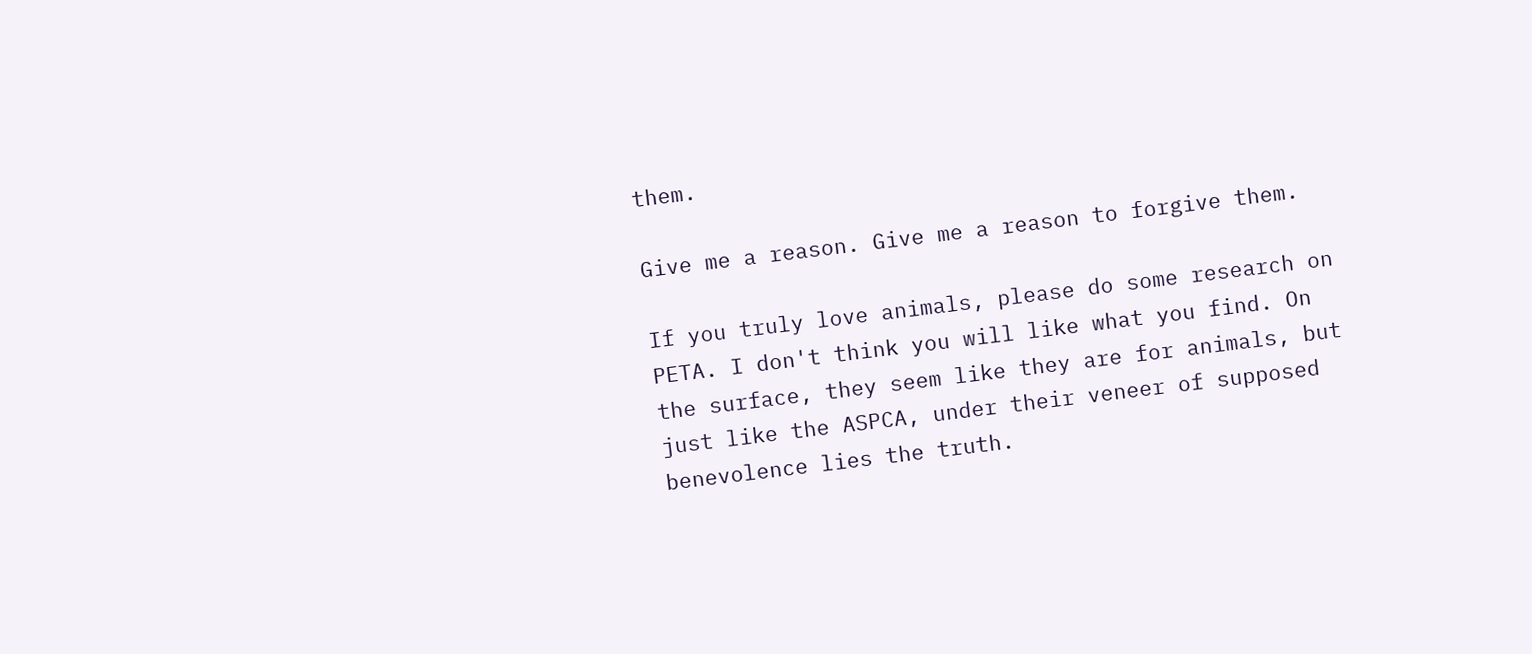them.

Give me a reason. Give me a reason to forgive them.

If you truly love animals, please do some research on PETA. I don't think you will like what you find. On the surface, they seem like they are for animals, but just like the ASPCA, under their veneer of supposed benevolence lies the truth.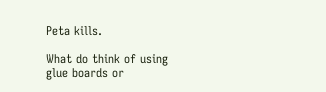Peta kills.

What do think of using glue boards or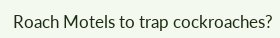Roach Motels to trap cockroaches?